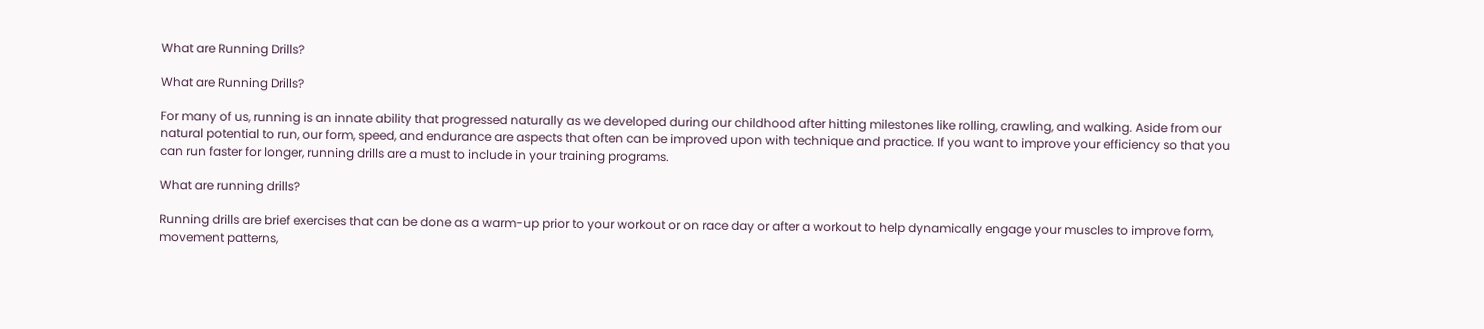What are Running Drills?

What are Running Drills?

For many of us, running is an innate ability that progressed naturally as we developed during our childhood after hitting milestones like rolling, crawling, and walking. Aside from our natural potential to run, our form, speed, and endurance are aspects that often can be improved upon with technique and practice. If you want to improve your efficiency so that you can run faster for longer, running drills are a must to include in your training programs.

What are running drills?

Running drills are brief exercises that can be done as a warm-up prior to your workout or on race day or after a workout to help dynamically engage your muscles to improve form, movement patterns,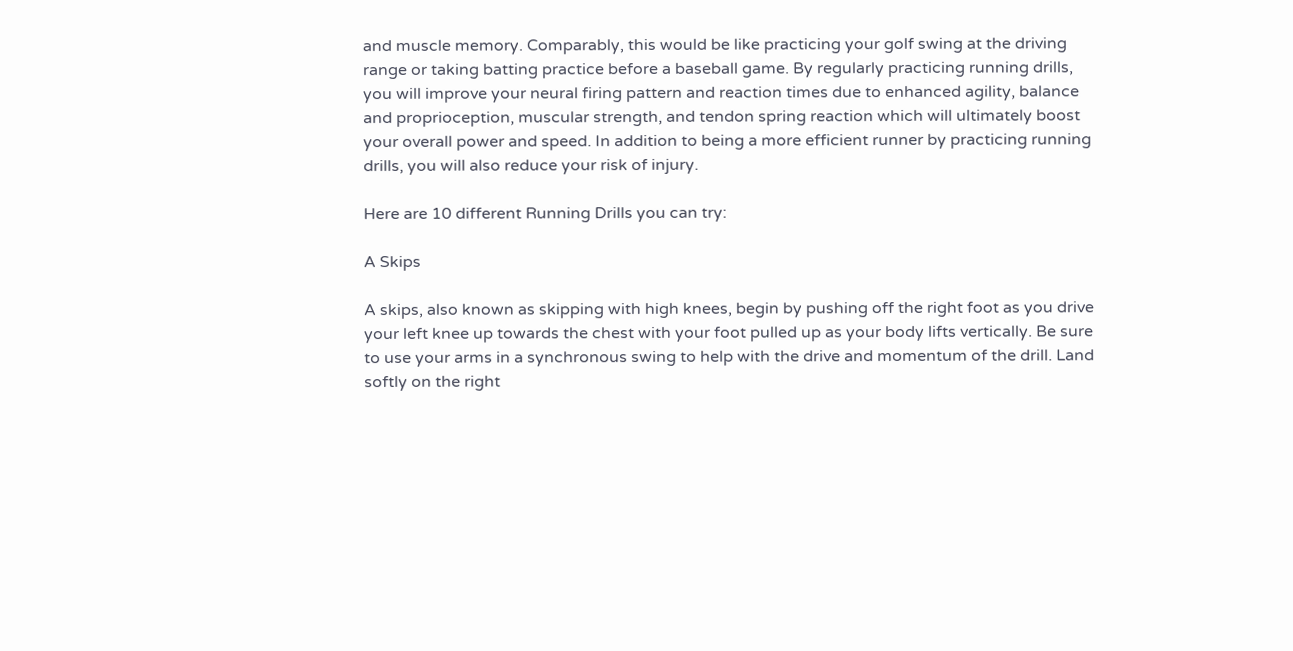and muscle memory. Comparably, this would be like practicing your golf swing at the driving range or taking batting practice before a baseball game. By regularly practicing running drills, you will improve your neural firing pattern and reaction times due to enhanced agility, balance and proprioception, muscular strength, and tendon spring reaction which will ultimately boost your overall power and speed. In addition to being a more efficient runner by practicing running drills, you will also reduce your risk of injury.

Here are 10 different Running Drills you can try:

A Skips

A skips, also known as skipping with high knees, begin by pushing off the right foot as you drive your left knee up towards the chest with your foot pulled up as your body lifts vertically. Be sure to use your arms in a synchronous swing to help with the drive and momentum of the drill. Land softly on the right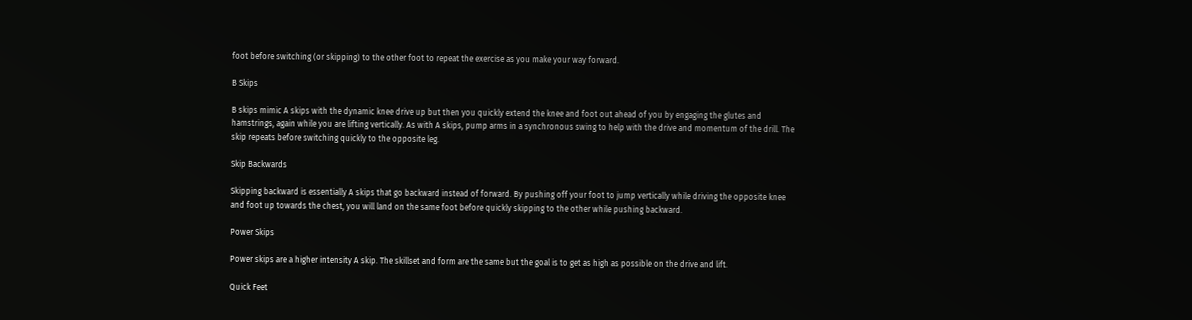foot before switching (or skipping) to the other foot to repeat the exercise as you make your way forward.

B Skips

B skips mimic A skips with the dynamic knee drive up but then you quickly extend the knee and foot out ahead of you by engaging the glutes and hamstrings, again while you are lifting vertically. As with A skips, pump arms in a synchronous swing to help with the drive and momentum of the drill. The skip repeats before switching quickly to the opposite leg.

Skip Backwards

Skipping backward is essentially A skips that go backward instead of forward. By pushing off your foot to jump vertically while driving the opposite knee and foot up towards the chest, you will land on the same foot before quickly skipping to the other while pushing backward.

Power Skips

Power skips are a higher intensity A skip. The skillset and form are the same but the goal is to get as high as possible on the drive and lift.

Quick Feet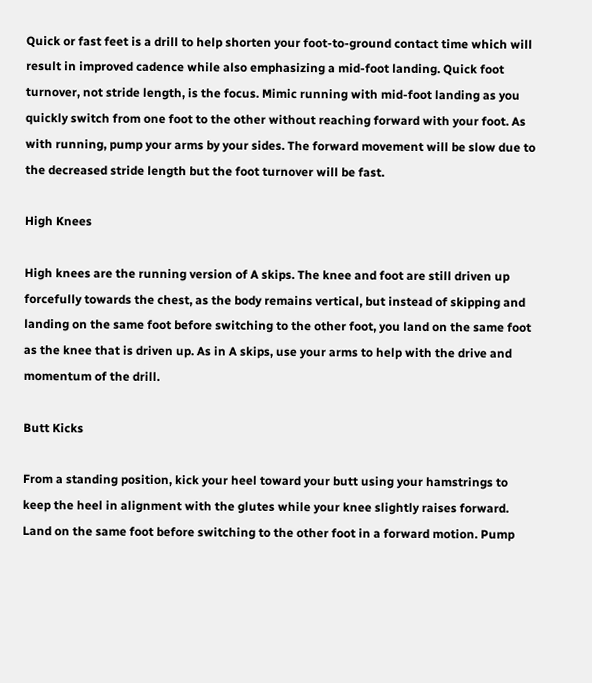Quick or fast feet is a drill to help shorten your foot-to-ground contact time which will result in improved cadence while also emphasizing a mid-foot landing. Quick foot turnover, not stride length, is the focus. Mimic running with mid-foot landing as you quickly switch from one foot to the other without reaching forward with your foot. As with running, pump your arms by your sides. The forward movement will be slow due to the decreased stride length but the foot turnover will be fast.

High Knees

High knees are the running version of A skips. The knee and foot are still driven up forcefully towards the chest, as the body remains vertical, but instead of skipping and landing on the same foot before switching to the other foot, you land on the same foot as the knee that is driven up. As in A skips, use your arms to help with the drive and momentum of the drill.

Butt Kicks

From a standing position, kick your heel toward your butt using your hamstrings to keep the heel in alignment with the glutes while your knee slightly raises forward. Land on the same foot before switching to the other foot in a forward motion. Pump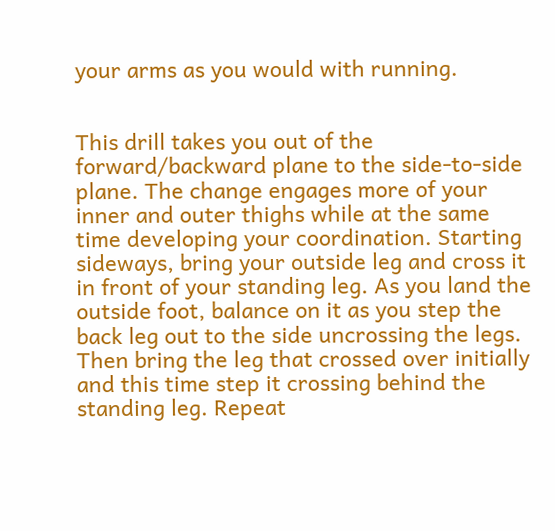your arms as you would with running.


This drill takes you out of the forward/backward plane to the side-to-side plane. The change engages more of your inner and outer thighs while at the same time developing your coordination. Starting sideways, bring your outside leg and cross it in front of your standing leg. As you land the outside foot, balance on it as you step the back leg out to the side uncrossing the legs. Then bring the leg that crossed over initially and this time step it crossing behind the standing leg. Repeat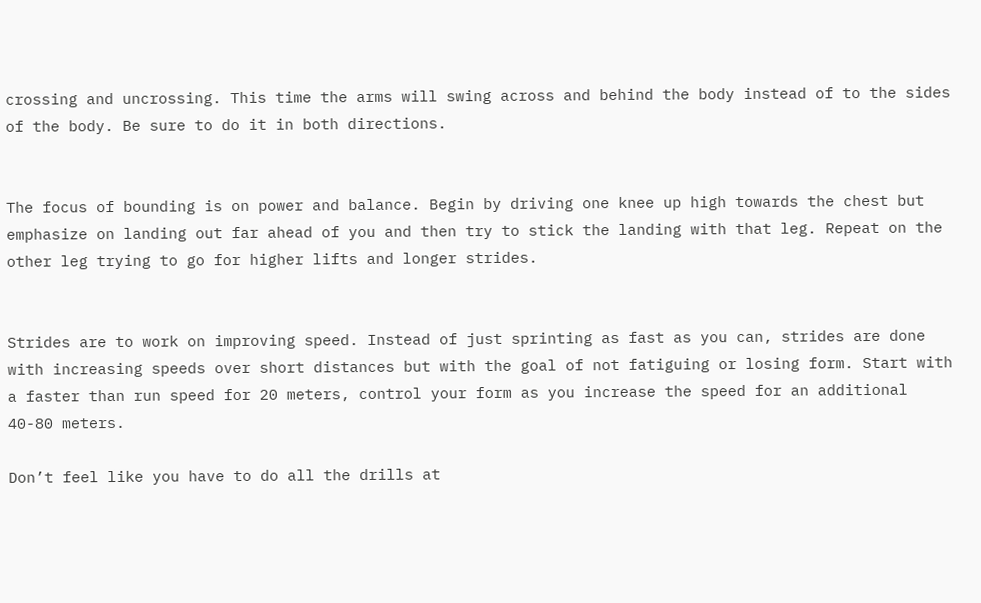crossing and uncrossing. This time the arms will swing across and behind the body instead of to the sides of the body. Be sure to do it in both directions.


The focus of bounding is on power and balance. Begin by driving one knee up high towards the chest but emphasize on landing out far ahead of you and then try to stick the landing with that leg. Repeat on the other leg trying to go for higher lifts and longer strides.


Strides are to work on improving speed. Instead of just sprinting as fast as you can, strides are done with increasing speeds over short distances but with the goal of not fatiguing or losing form. Start with a faster than run speed for 20 meters, control your form as you increase the speed for an additional 40-80 meters.

Don’t feel like you have to do all the drills at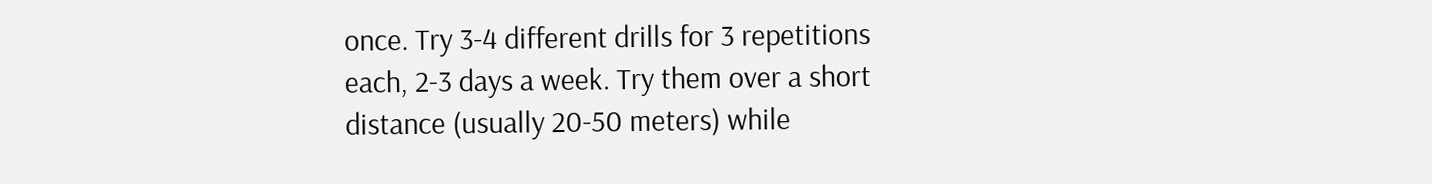once. Try 3-4 different drills for 3 repetitions each, 2-3 days a week. Try them over a short distance (usually 20-50 meters) while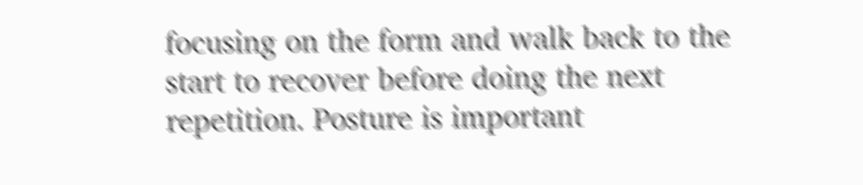focusing on the form and walk back to the start to recover before doing the next repetition. Posture is important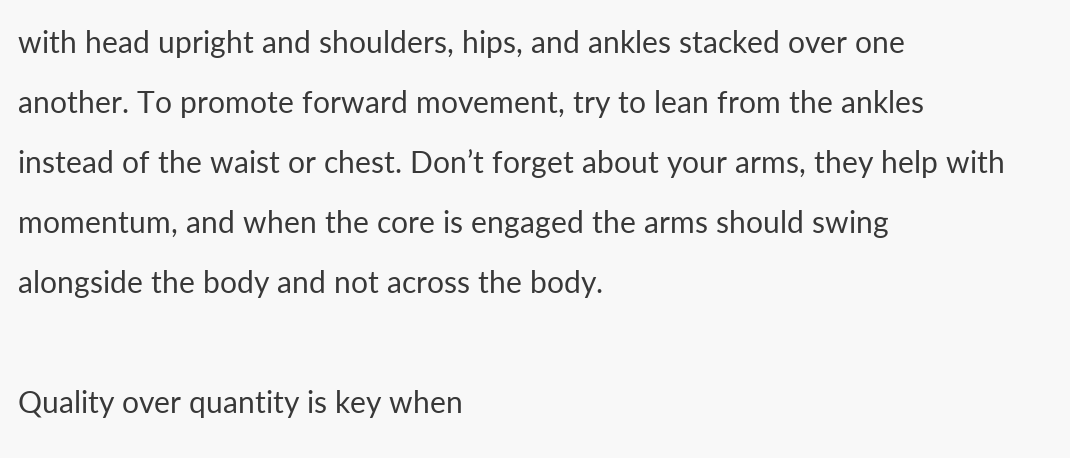with head upright and shoulders, hips, and ankles stacked over one another. To promote forward movement, try to lean from the ankles instead of the waist or chest. Don’t forget about your arms, they help with momentum, and when the core is engaged the arms should swing alongside the body and not across the body.

Quality over quantity is key when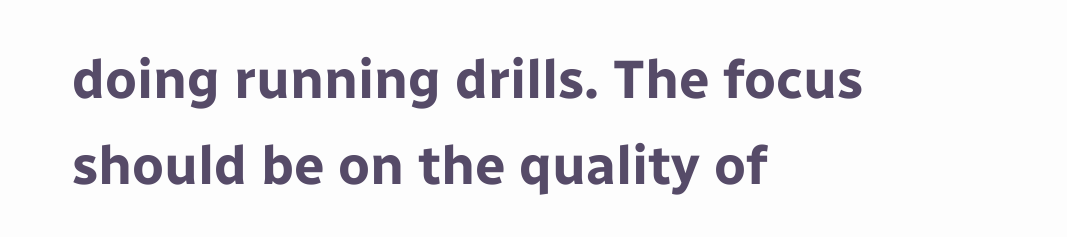doing running drills. The focus should be on the quality of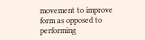movement to improve form as opposed to performing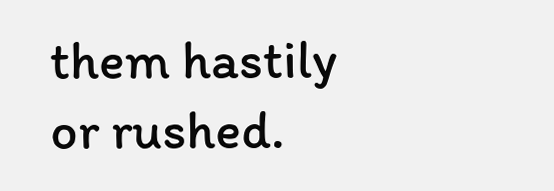them hastily or rushed.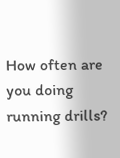How often are you doing running drills?